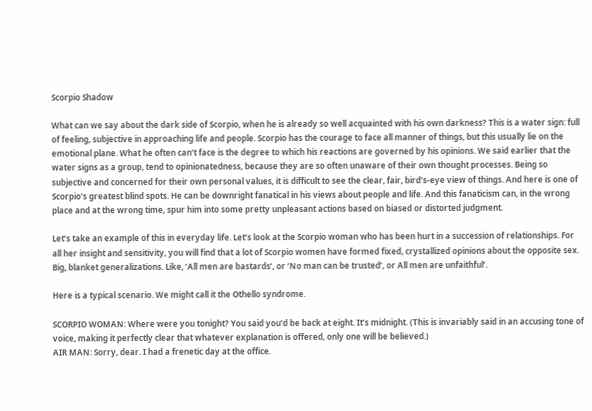Scorpio Shadow

What can we say about the dark side of Scorpio, when he is already so well acquainted with his own darkness? This is a water sign: full of feeling, subjective in approaching life and people. Scorpio has the courage to face all manner of things, but this usually lie on the emotional plane. What he often can’t face is the degree to which his reactions are governed by his opinions. We said earlier that the water signs as a group, tend to opinionatedness, because they are so often unaware of their own thought processes. Being so subjective and concerned for their own personal values, it is difficult to see the clear, fair, bird’s-eye view of things. And here is one of Scorpio’s greatest blind spots. He can be downright fanatical in his views about people and life. And this fanaticism can, in the wrong place and at the wrong time, spur him into some pretty unpleasant actions based on biased or distorted judgment.

Let’s take an example of this in everyday life. Let’s look at the Scorpio woman who has been hurt in a succession of relationships. For all her insight and sensitivity, you will find that a lot of Scorpio women have formed fixed, crystallized opinions about the opposite sex. Big, blanket generalizations. Like, ‘All men are bastards’, or ‘No man can be trusted’, or All men are unfaithful’.

Here is a typical scenario. We might call it the Othello syndrome.

SCORPIO WOMAN: Where were you tonight? You said you’d be back at eight. It’s midnight. (This is invariably said in an accusing tone of voice, making it perfectly clear that whatever explanation is offered, only one will be believed.)
AIR MAN: Sorry, dear. I had a frenetic day at the office.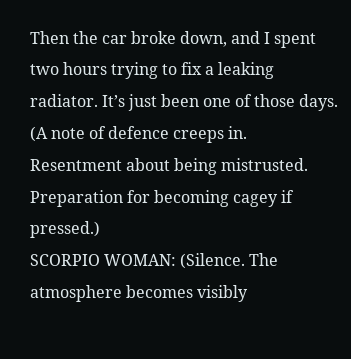Then the car broke down, and I spent two hours trying to fix a leaking radiator. It’s just been one of those days. (A note of defence creeps in. Resentment about being mistrusted. Preparation for becoming cagey if pressed.)
SCORPIO WOMAN: (Silence. The atmosphere becomes visibly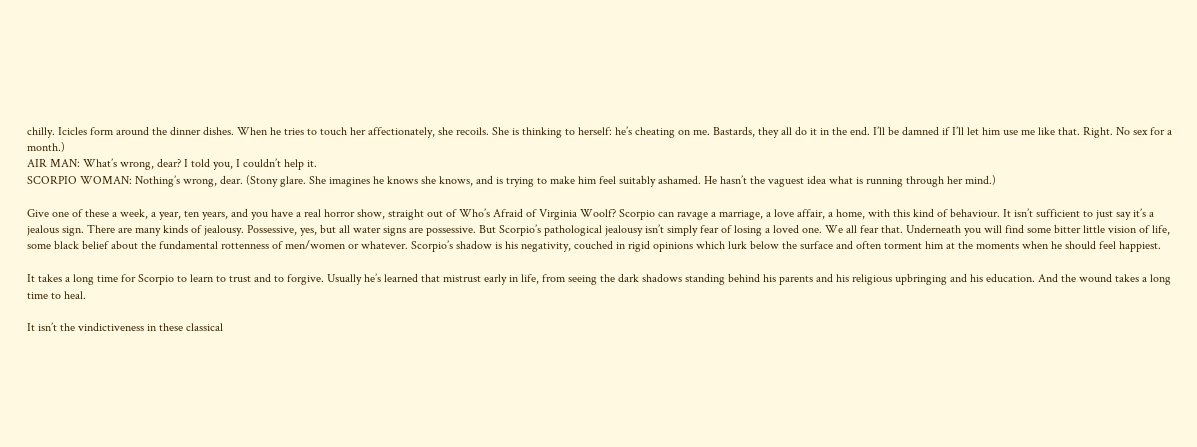chilly. Icicles form around the dinner dishes. When he tries to touch her affectionately, she recoils. She is thinking to herself: he’s cheating on me. Bastards, they all do it in the end. I’ll be damned if I’ll let him use me like that. Right. No sex for a month.)
AIR MAN: What’s wrong, dear? I told you, I couldn’t help it.
SCORPIO WOMAN: Nothing’s wrong, dear. (Stony glare. She imagines he knows she knows, and is trying to make him feel suitably ashamed. He hasn’t the vaguest idea what is running through her mind.)

Give one of these a week, a year, ten years, and you have a real horror show, straight out of Who’s Afraid of Virginia Woolf? Scorpio can ravage a marriage, a love affair, a home, with this kind of behaviour. It isn’t sufficient to just say it’s a jealous sign. There are many kinds of jealousy. Possessive, yes, but all water signs are possessive. But Scorpio’s pathological jealousy isn’t simply fear of losing a loved one. We all fear that. Underneath you will find some bitter little vision of life, some black belief about the fundamental rottenness of men/women or whatever. Scorpio’s shadow is his negativity, couched in rigid opinions which lurk below the surface and often torment him at the moments when he should feel happiest.

It takes a long time for Scorpio to learn to trust and to forgive. Usually he’s learned that mistrust early in life, from seeing the dark shadows standing behind his parents and his religious upbringing and his education. And the wound takes a long time to heal.

It isn’t the vindictiveness in these classical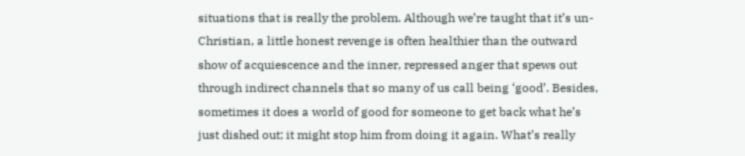situations that is really the problem. Although we’re taught that it’s un-Christian, a little honest revenge is often healthier than the outward show of acquiescence and the inner, repressed anger that spews out through indirect channels that so many of us call being ‘good’. Besides, sometimes it does a world of good for someone to get back what he’s just dished out; it might stop him from doing it again. What’s really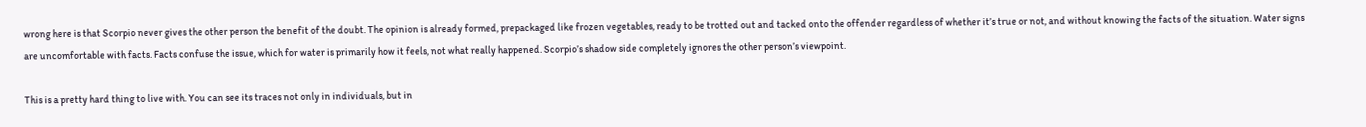wrong here is that Scorpio never gives the other person the benefit of the doubt. The opinion is already formed, prepackaged like frozen vegetables, ready to be trotted out and tacked onto the offender regardless of whether it’s true or not, and without knowing the facts of the situation. Water signs are uncomfortable with facts. Facts confuse the issue, which for water is primarily how it feels, not what really happened. Scorpio’s shadow side completely ignores the other person’s viewpoint.

This is a pretty hard thing to live with. You can see its traces not only in individuals, but in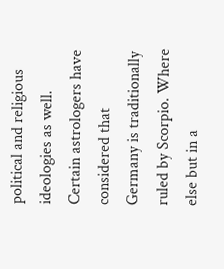political and religious ideologies as well. Certain astrologers have considered that Germany is traditionally ruled by Scorpio. Where else but in a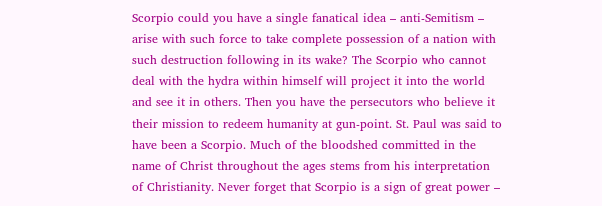Scorpio could you have a single fanatical idea – anti-Semitism – arise with such force to take complete possession of a nation with such destruction following in its wake? The Scorpio who cannot deal with the hydra within himself will project it into the world and see it in others. Then you have the persecutors who believe it their mission to redeem humanity at gun-point. St. Paul was said to have been a Scorpio. Much of the bloodshed committed in the name of Christ throughout the ages stems from his interpretation of Christianity. Never forget that Scorpio is a sign of great power –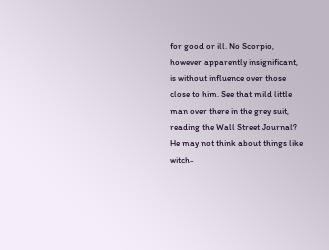for good or ill. No Scorpio, however apparently insignificant, is without influence over those close to him. See that mild little man over there in the grey suit, reading the Wall Street Journal? He may not think about things like witch-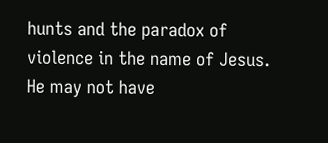hunts and the paradox of violence in the name of Jesus. He may not have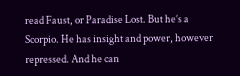read Faust, or Paradise Lost. But he’s a Scorpio. He has insight and power, however repressed. And he can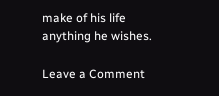make of his life anything he wishes.

Leave a Comment